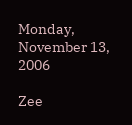Monday, November 13, 2006

Zee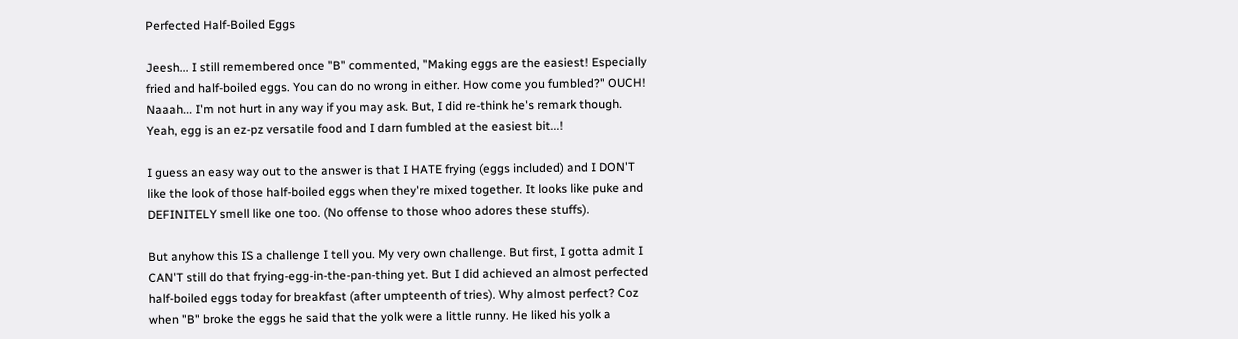Perfected Half-Boiled Eggs

Jeesh... I still remembered once "B" commented, "Making eggs are the easiest! Especially fried and half-boiled eggs. You can do no wrong in either. How come you fumbled?" OUCH! Naaah... I'm not hurt in any way if you may ask. But, I did re-think he's remark though. Yeah, egg is an ez-pz versatile food and I darn fumbled at the easiest bit...!

I guess an easy way out to the answer is that I HATE frying (eggs included) and I DON'T like the look of those half-boiled eggs when they're mixed together. It looks like puke and DEFINITELY smell like one too. (No offense to those whoo adores these stuffs).

But anyhow this IS a challenge I tell you. My very own challenge. But first, I gotta admit I CAN'T still do that frying-egg-in-the-pan-thing yet. But I did achieved an almost perfected half-boiled eggs today for breakfast (after umpteenth of tries). Why almost perfect? Coz when "B" broke the eggs he said that the yolk were a little runny. He liked his yolk a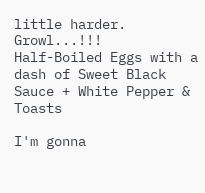little harder. Growl...!!!
Half-Boiled Eggs with a dash of Sweet Black Sauce + White Pepper & Toasts

I'm gonna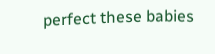perfect these babies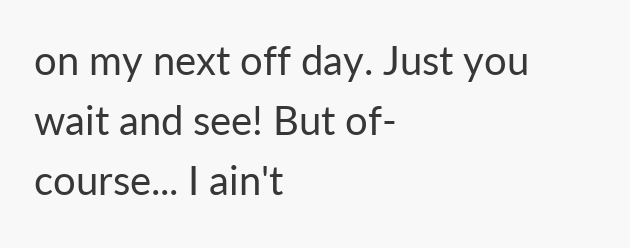on my next off day. Just you wait and see! But of-course... I ain't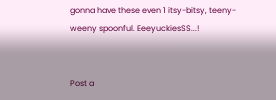gonna have these even 1 itsy-bitsy, teeny-weeny spoonful. EeeyuckiesSS...!


Post a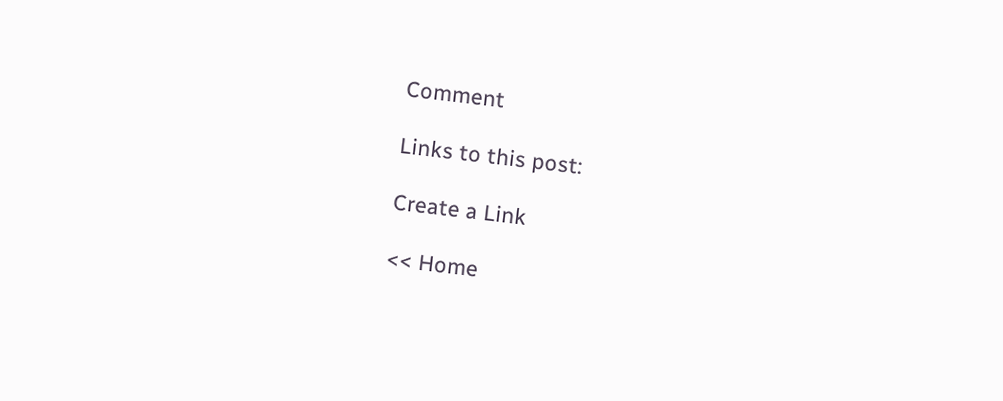Comment

Links to this post:

Create a Link

<< Home